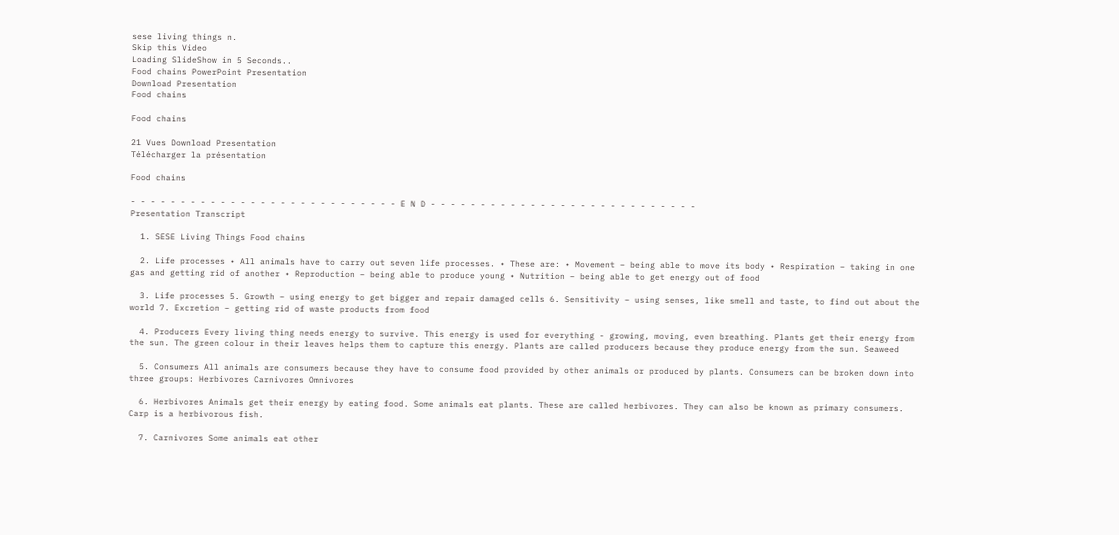sese living things n.
Skip this Video
Loading SlideShow in 5 Seconds..
Food chains PowerPoint Presentation
Download Presentation
Food chains

Food chains

21 Vues Download Presentation
Télécharger la présentation

Food chains

- - - - - - - - - - - - - - - - - - - - - - - - - - - E N D - - - - - - - - - - - - - - - - - - - - - - - - - - -
Presentation Transcript

  1. SESE Living Things Food chains

  2. Life processes • All animals have to carry out seven life processes. • These are: • Movement – being able to move its body • Respiration – taking in one gas and getting rid of another • Reproduction – being able to produce young • Nutrition – being able to get energy out of food

  3. Life processes 5. Growth – using energy to get bigger and repair damaged cells 6. Sensitivity – using senses, like smell and taste, to find out about the world 7. Excretion – getting rid of waste products from food

  4. Producers Every living thing needs energy to survive. This energy is used for everything - growing, moving, even breathing. Plants get their energy from the sun. The green colour in their leaves helps them to capture this energy. Plants are called producers because they produce energy from the sun. Seaweed

  5. Consumers All animals are consumers because they have to consume food provided by other animals or produced by plants. Consumers can be broken down into three groups: Herbivores Carnivores Omnivores

  6. Herbivores Animals get their energy by eating food. Some animals eat plants. These are called herbivores. They can also be known as primary consumers. Carp is a herbivorous fish.

  7. Carnivores Some animals eat other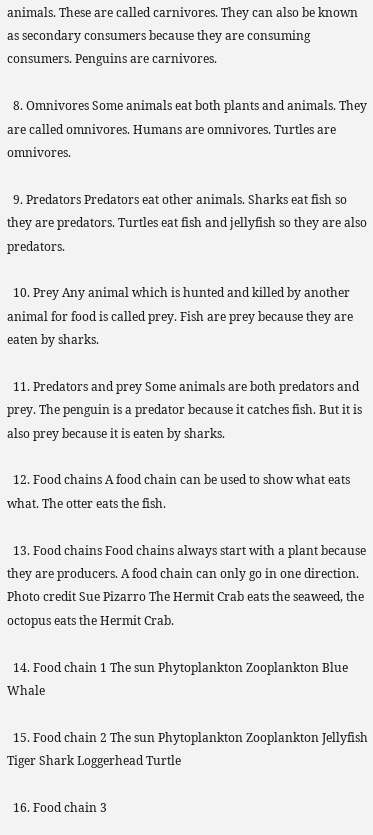animals. These are called carnivores. They can also be known as secondary consumers because they are consuming consumers. Penguins are carnivores.

  8. Omnivores Some animals eat both plants and animals. They are called omnivores. Humans are omnivores. Turtles are omnivores.

  9. Predators Predators eat other animals. Sharks eat fish so they are predators. Turtles eat fish and jellyfish so they are also predators.

  10. Prey Any animal which is hunted and killed by another animal for food is called prey. Fish are prey because they are eaten by sharks.

  11. Predators and prey Some animals are both predators and prey. The penguin is a predator because it catches fish. But it is also prey because it is eaten by sharks.

  12. Food chains A food chain can be used to show what eats what. The otter eats the fish.

  13. Food chains Food chains always start with a plant because they are producers. A food chain can only go in one direction. Photo credit Sue Pizarro The Hermit Crab eats the seaweed, the octopus eats the Hermit Crab.

  14. Food chain 1 The sun Phytoplankton Zooplankton Blue Whale

  15. Food chain 2 The sun Phytoplankton Zooplankton Jellyfish Tiger Shark Loggerhead Turtle

  16. Food chain 3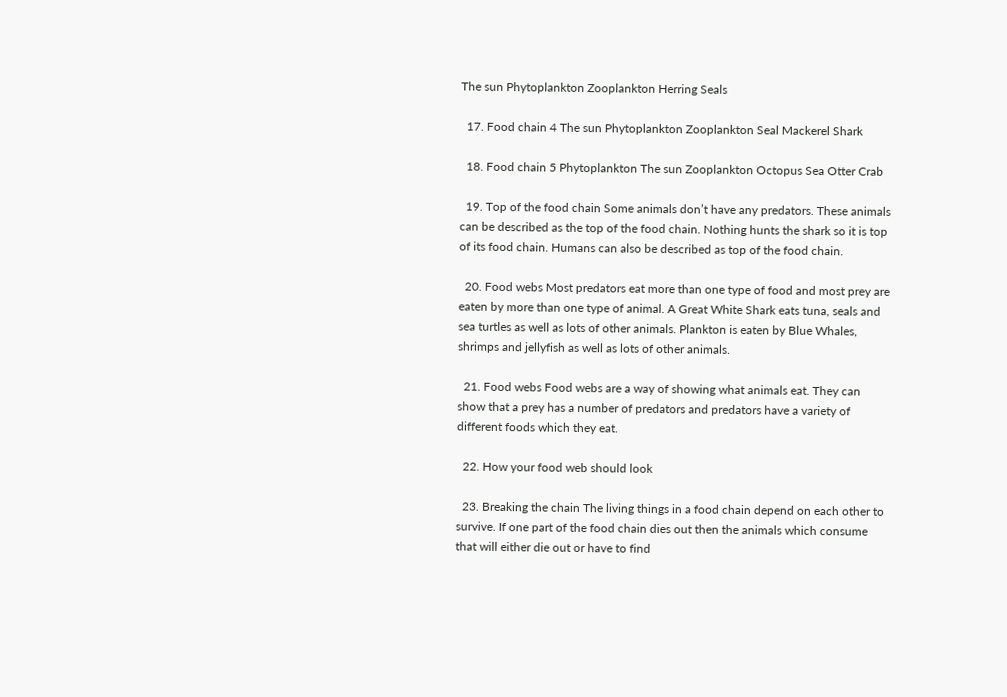The sun Phytoplankton Zooplankton Herring Seals

  17. Food chain 4 The sun Phytoplankton Zooplankton Seal Mackerel Shark

  18. Food chain 5 Phytoplankton The sun Zooplankton Octopus Sea Otter Crab

  19. Top of the food chain Some animals don’t have any predators. These animals can be described as the top of the food chain. Nothing hunts the shark so it is top of its food chain. Humans can also be described as top of the food chain.

  20. Food webs Most predators eat more than one type of food and most prey are eaten by more than one type of animal. A Great White Shark eats tuna, seals and sea turtles as well as lots of other animals. Plankton is eaten by Blue Whales, shrimps and jellyfish as well as lots of other animals.

  21. Food webs Food webs are a way of showing what animals eat. They can show that a prey has a number of predators and predators have a variety of different foods which they eat.

  22. How your food web should look

  23. Breaking the chain The living things in a food chain depend on each other to survive. If one part of the food chain dies out then the animals which consume that will either die out or have to find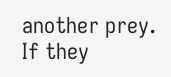another prey. If they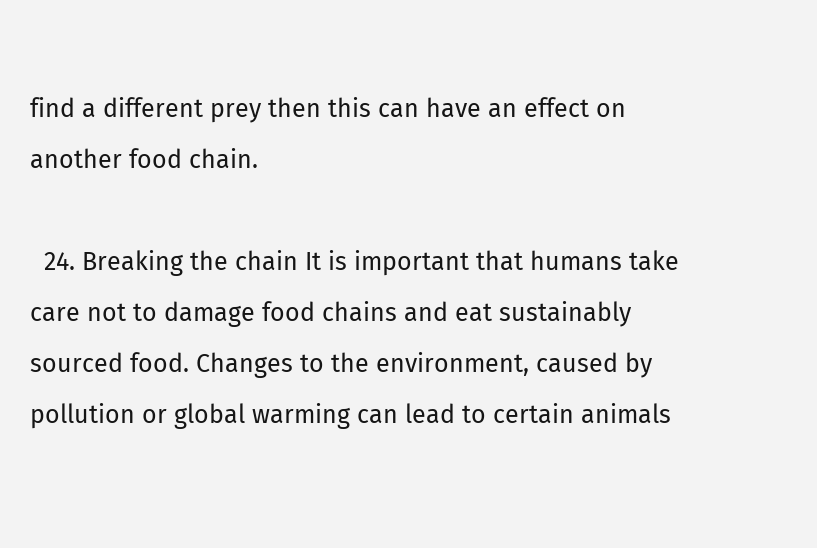find a different prey then this can have an effect on another food chain.

  24. Breaking the chain It is important that humans take care not to damage food chains and eat sustainably sourced food. Changes to the environment, caused by pollution or global warming can lead to certain animals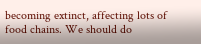becoming extinct, affecting lots of food chains. We should do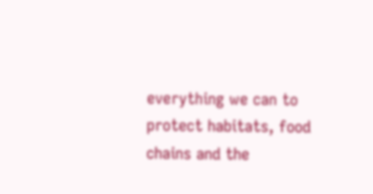everything we can to protect habitats, food chains and the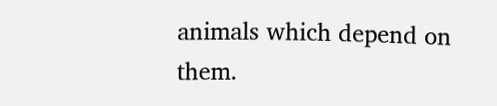animals which depend on them.